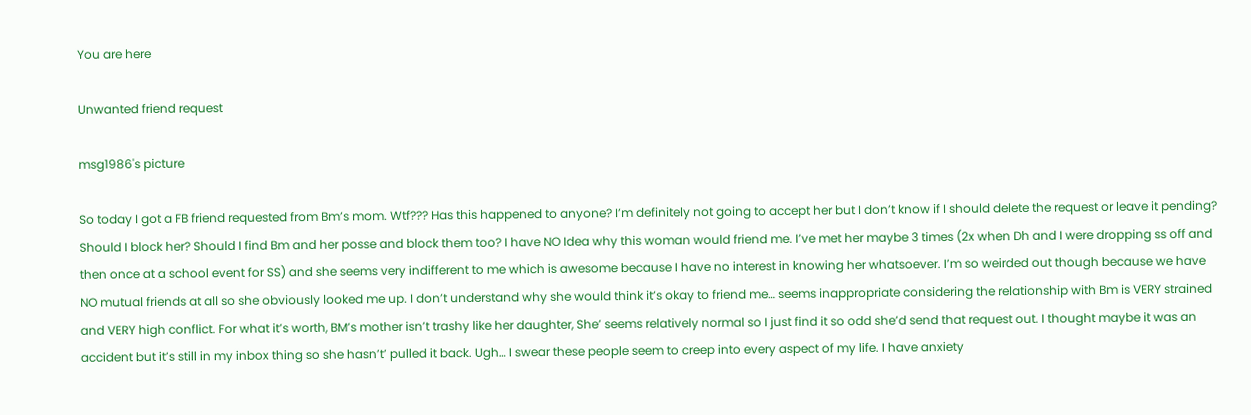You are here

Unwanted friend request

msg1986's picture

So today I got a FB friend requested from Bm’s mom. Wtf??? Has this happened to anyone? I’m definitely not going to accept her but I don’t know if I should delete the request or leave it pending? Should I block her? Should I find Bm and her posse and block them too? I have NO Idea why this woman would friend me. I’ve met her maybe 3 times (2x when Dh and I were dropping ss off and then once at a school event for SS) and she seems very indifferent to me which is awesome because I have no interest in knowing her whatsoever. I’m so weirded out though because we have NO mutual friends at all so she obviously looked me up. I don’t understand why she would think it’s okay to friend me… seems inappropriate considering the relationship with Bm is VERY strained and VERY high conflict. For what it’s worth, BM’s mother isn’t trashy like her daughter, She’ seems relatively normal so I just find it so odd she’d send that request out. I thought maybe it was an accident but it’s still in my inbox thing so she hasn’t’ pulled it back. Ugh… I swear these people seem to creep into every aspect of my life. I have anxiety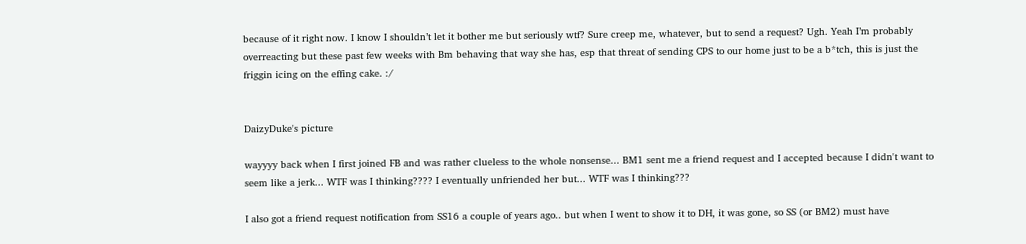because of it right now. I know I shouldn’t let it bother me but seriously wtf? Sure creep me, whatever, but to send a request? Ugh. Yeah I’m probably overreacting but these past few weeks with Bm behaving that way she has, esp that threat of sending CPS to our home just to be a b*tch, this is just the friggin icing on the effing cake. :/


DaizyDuke's picture

wayyyy back when I first joined FB and was rather clueless to the whole nonsense... BM1 sent me a friend request and I accepted because I didn't want to seem like a jerk... WTF was I thinking???? I eventually unfriended her but... WTF was I thinking???

I also got a friend request notification from SS16 a couple of years ago.. but when I went to show it to DH, it was gone, so SS (or BM2) must have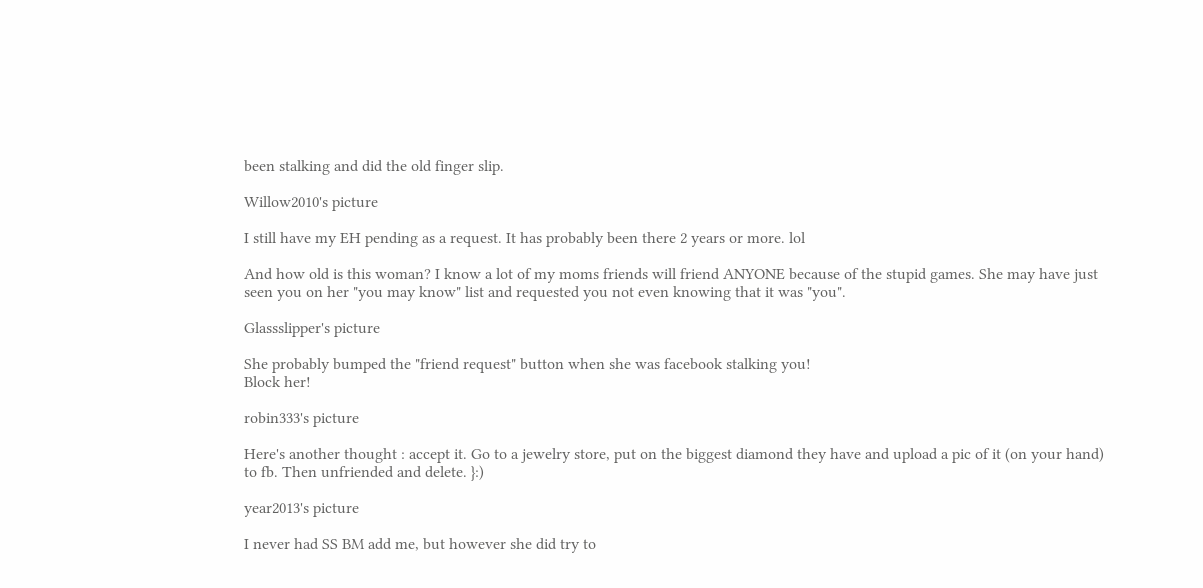been stalking and did the old finger slip.

Willow2010's picture

I still have my EH pending as a request. It has probably been there 2 years or more. lol

And how old is this woman? I know a lot of my moms friends will friend ANYONE because of the stupid games. She may have just seen you on her "you may know" list and requested you not even knowing that it was "you".

Glassslipper's picture

She probably bumped the "friend request" button when she was facebook stalking you!
Block her!

robin333's picture

Here's another thought : accept it. Go to a jewelry store, put on the biggest diamond they have and upload a pic of it (on your hand) to fb. Then unfriended and delete. }:)

year2013's picture

I never had SS BM add me, but however she did try to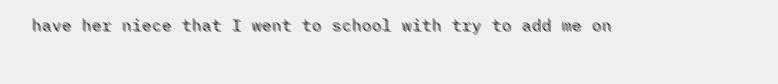have her niece that I went to school with try to add me on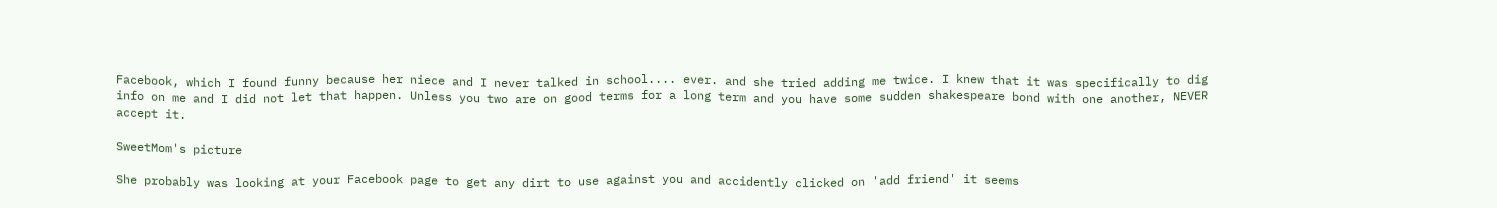Facebook, which I found funny because her niece and I never talked in school.... ever. and she tried adding me twice. I knew that it was specifically to dig info on me and I did not let that happen. Unless you two are on good terms for a long term and you have some sudden shakespeare bond with one another, NEVER accept it.

SweetMom's picture

She probably was looking at your Facebook page to get any dirt to use against you and accidently clicked on 'add friend' it seems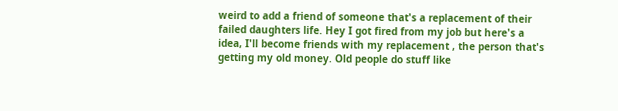weird to add a friend of someone that's a replacement of their failed daughters life. Hey I got fired from my job but here's a idea, I'll become friends with my replacement , the person that's getting my old money. Old people do stuff like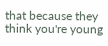that because they think you're young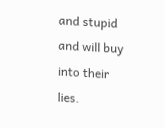and stupid and will buy into their lies.